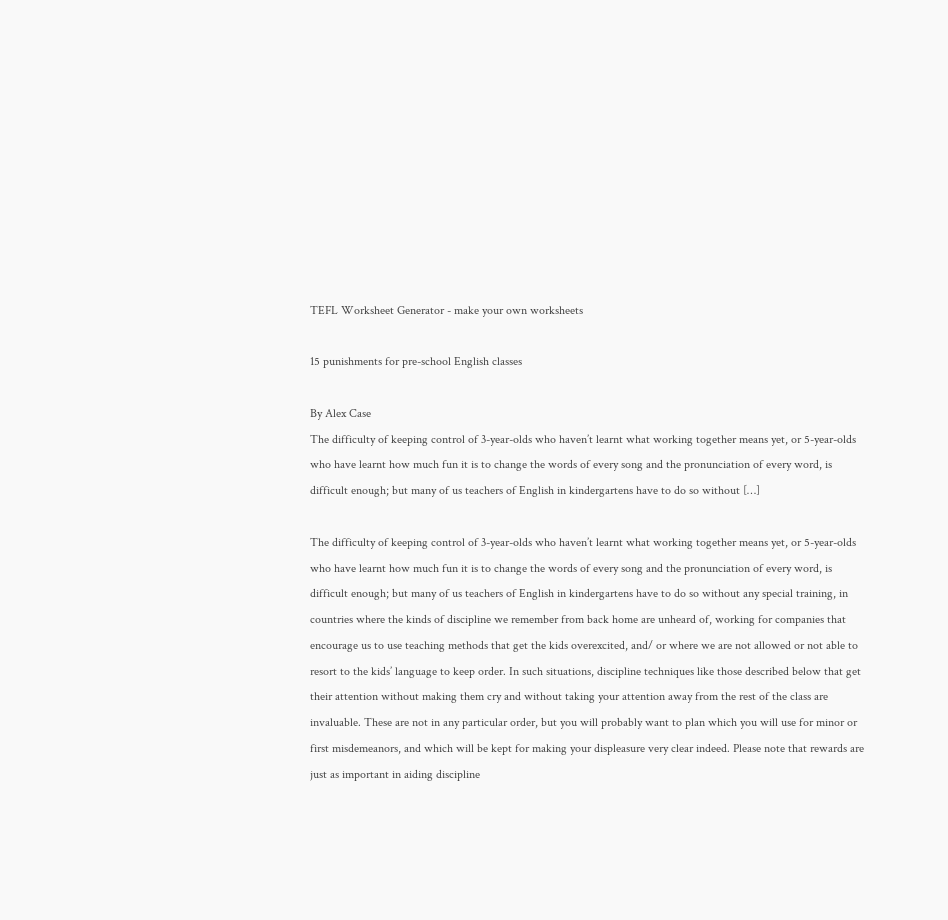TEFL Worksheet Generator - make your own worksheets

15 punishments for pre-school English classes

By Alex Case
The difficulty of keeping control of 3-year-olds who haven’t learnt what working together means yet, or 5-year-olds who have learnt how much fun it is to change the words of every song and the pronunciation of every word, is difficult enough; but many of us teachers of English in kindergartens have to do so without […]

The difficulty of keeping control of 3-year-olds who haven’t learnt what working together means yet, or 5-year-olds who have learnt how much fun it is to change the words of every song and the pronunciation of every word, is difficult enough; but many of us teachers of English in kindergartens have to do so without any special training, in countries where the kinds of discipline we remember from back home are unheard of, working for companies that encourage us to use teaching methods that get the kids overexcited, and/ or where we are not allowed or not able to resort to the kids’ language to keep order. In such situations, discipline techniques like those described below that get their attention without making them cry and without taking your attention away from the rest of the class are invaluable. These are not in any particular order, but you will probably want to plan which you will use for minor or first misdemeanors, and which will be kept for making your displeasure very clear indeed. Please note that rewards are just as important in aiding discipline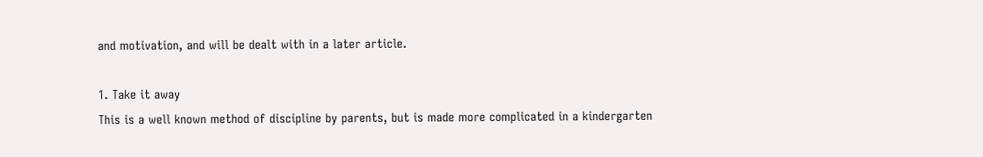and motivation, and will be dealt with in a later article.

1. Take it away
This is a well known method of discipline by parents, but is made more complicated in a kindergarten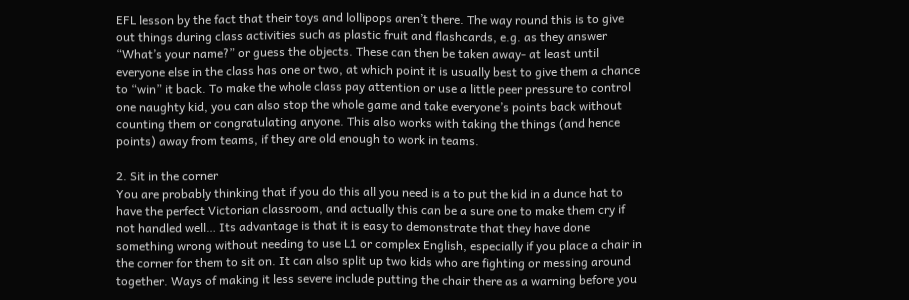EFL lesson by the fact that their toys and lollipops aren’t there. The way round this is to give out things during class activities such as plastic fruit and flashcards, e.g. as they answer “What’s your name?” or guess the objects. These can then be taken away- at least until everyone else in the class has one or two, at which point it is usually best to give them a chance to “win” it back. To make the whole class pay attention or use a little peer pressure to control one naughty kid, you can also stop the whole game and take everyone’s points back without counting them or congratulating anyone. This also works with taking the things (and hence points) away from teams, if they are old enough to work in teams.

2. Sit in the corner
You are probably thinking that if you do this all you need is a to put the kid in a dunce hat to have the perfect Victorian classroom, and actually this can be a sure one to make them cry if not handled well… Its advantage is that it is easy to demonstrate that they have done something wrong without needing to use L1 or complex English, especially if you place a chair in the corner for them to sit on. It can also split up two kids who are fighting or messing around together. Ways of making it less severe include putting the chair there as a warning before you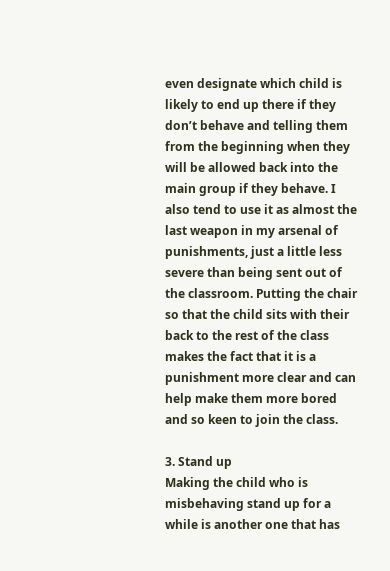even designate which child is likely to end up there if they don’t behave and telling them from the beginning when they will be allowed back into the main group if they behave. I also tend to use it as almost the last weapon in my arsenal of punishments, just a little less severe than being sent out of the classroom. Putting the chair so that the child sits with their back to the rest of the class makes the fact that it is a punishment more clear and can help make them more bored and so keen to join the class.

3. Stand up
Making the child who is misbehaving stand up for a while is another one that has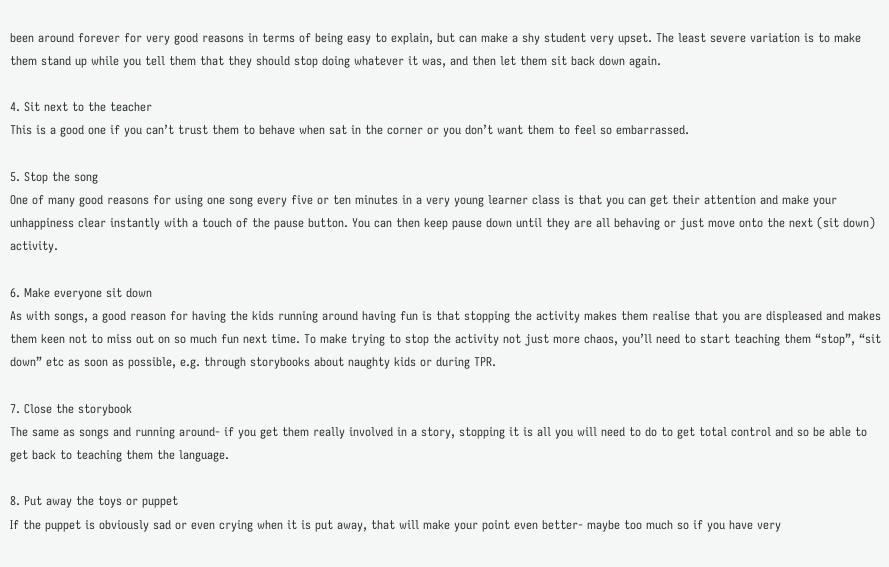been around forever for very good reasons in terms of being easy to explain, but can make a shy student very upset. The least severe variation is to make them stand up while you tell them that they should stop doing whatever it was, and then let them sit back down again.

4. Sit next to the teacher
This is a good one if you can’t trust them to behave when sat in the corner or you don’t want them to feel so embarrassed.

5. Stop the song
One of many good reasons for using one song every five or ten minutes in a very young learner class is that you can get their attention and make your unhappiness clear instantly with a touch of the pause button. You can then keep pause down until they are all behaving or just move onto the next (sit down) activity.

6. Make everyone sit down
As with songs, a good reason for having the kids running around having fun is that stopping the activity makes them realise that you are displeased and makes them keen not to miss out on so much fun next time. To make trying to stop the activity not just more chaos, you’ll need to start teaching them “stop”, “sit down” etc as soon as possible, e.g. through storybooks about naughty kids or during TPR.

7. Close the storybook
The same as songs and running around- if you get them really involved in a story, stopping it is all you will need to do to get total control and so be able to get back to teaching them the language.

8. Put away the toys or puppet
If the puppet is obviously sad or even crying when it is put away, that will make your point even better- maybe too much so if you have very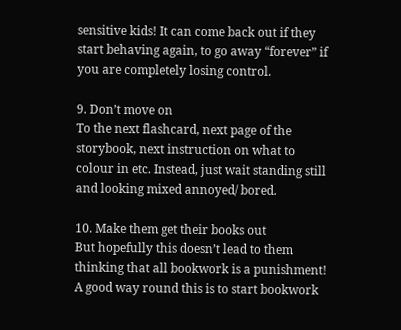sensitive kids! It can come back out if they start behaving again, to go away “forever” if you are completely losing control.

9. Don’t move on
To the next flashcard, next page of the storybook, next instruction on what to colour in etc. Instead, just wait standing still and looking mixed annoyed/ bored.

10. Make them get their books out
But hopefully this doesn’t lead to them thinking that all bookwork is a punishment! A good way round this is to start bookwork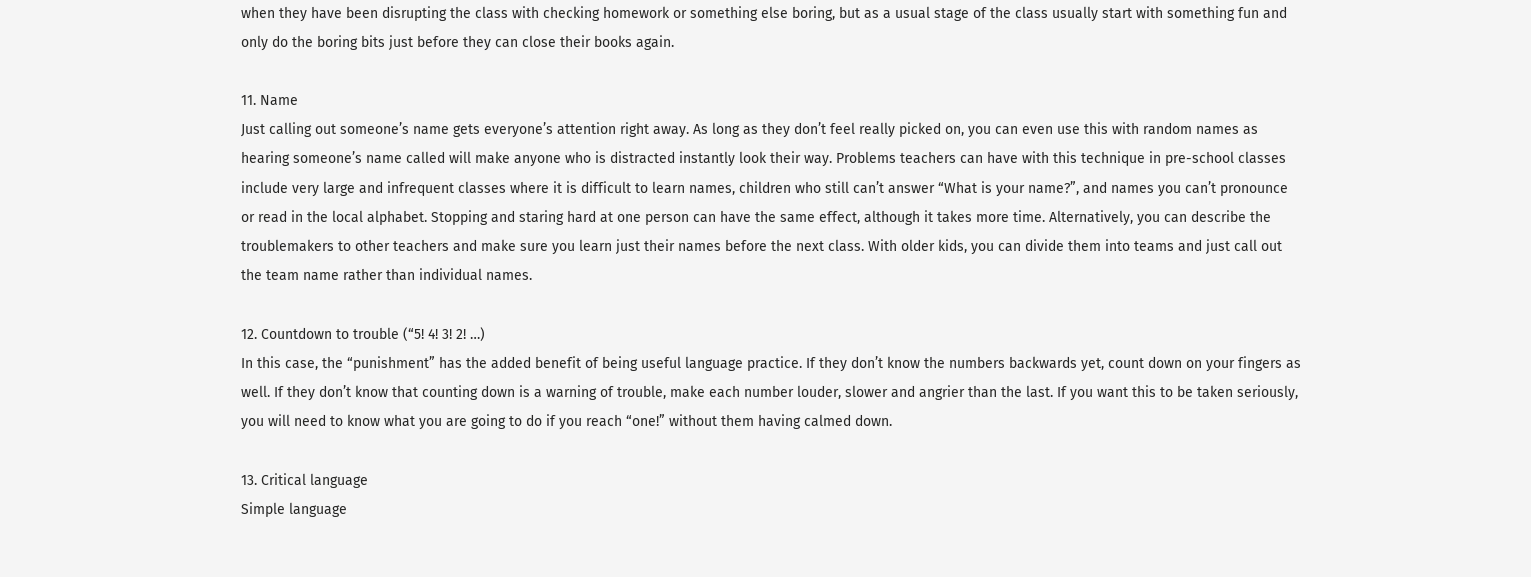when they have been disrupting the class with checking homework or something else boring, but as a usual stage of the class usually start with something fun and only do the boring bits just before they can close their books again.

11. Name
Just calling out someone’s name gets everyone’s attention right away. As long as they don’t feel really picked on, you can even use this with random names as hearing someone’s name called will make anyone who is distracted instantly look their way. Problems teachers can have with this technique in pre-school classes include very large and infrequent classes where it is difficult to learn names, children who still can’t answer “What is your name?”, and names you can’t pronounce or read in the local alphabet. Stopping and staring hard at one person can have the same effect, although it takes more time. Alternatively, you can describe the troublemakers to other teachers and make sure you learn just their names before the next class. With older kids, you can divide them into teams and just call out the team name rather than individual names.

12. Countdown to trouble (“5! 4! 3! 2! …)
In this case, the “punishment” has the added benefit of being useful language practice. If they don’t know the numbers backwards yet, count down on your fingers as well. If they don’t know that counting down is a warning of trouble, make each number louder, slower and angrier than the last. If you want this to be taken seriously, you will need to know what you are going to do if you reach “one!” without them having calmed down.

13. Critical language
Simple language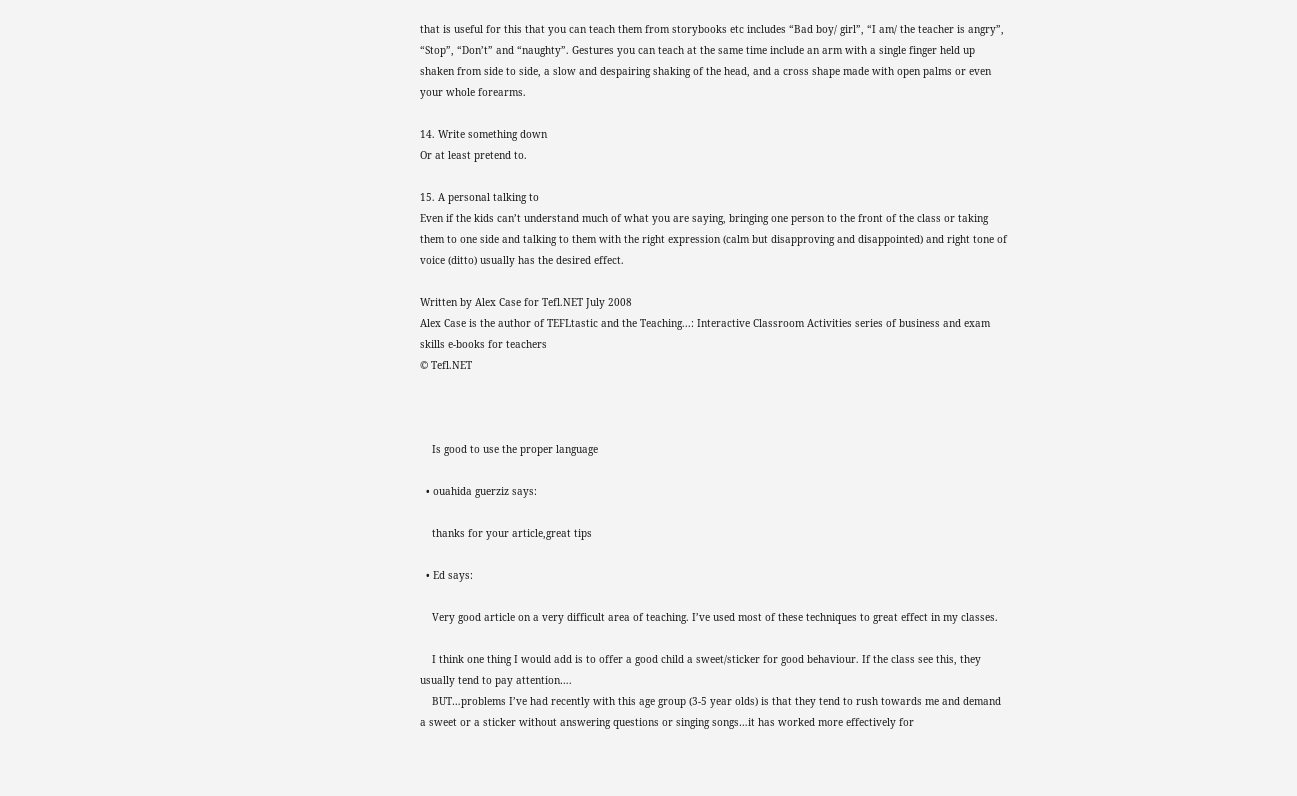that is useful for this that you can teach them from storybooks etc includes “Bad boy/ girl”, “I am/ the teacher is angry”, “Stop”, “Don’t” and “naughty”. Gestures you can teach at the same time include an arm with a single finger held up shaken from side to side, a slow and despairing shaking of the head, and a cross shape made with open palms or even your whole forearms.

14. Write something down
Or at least pretend to.

15. A personal talking to
Even if the kids can’t understand much of what you are saying, bringing one person to the front of the class or taking them to one side and talking to them with the right expression (calm but disapproving and disappointed) and right tone of voice (ditto) usually has the desired effect.

Written by Alex Case for Tefl.NET July 2008
Alex Case is the author of TEFLtastic and the Teaching...: Interactive Classroom Activities series of business and exam skills e-books for teachers
© Tefl.NET



    Is good to use the proper language

  • ouahida guerziz says:

    thanks for your article,great tips

  • Ed says:

    Very good article on a very difficult area of teaching. I’ve used most of these techniques to great effect in my classes.

    I think one thing I would add is to offer a good child a sweet/sticker for good behaviour. If the class see this, they usually tend to pay attention….
    BUT…problems I’ve had recently with this age group (3-5 year olds) is that they tend to rush towards me and demand a sweet or a sticker without answering questions or singing songs…it has worked more effectively for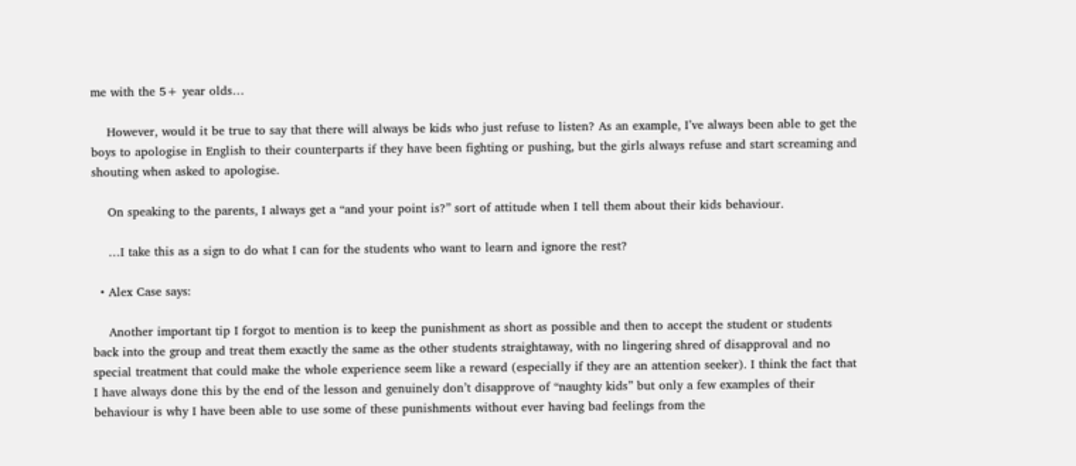me with the 5+ year olds…

    However, would it be true to say that there will always be kids who just refuse to listen? As an example, I’ve always been able to get the boys to apologise in English to their counterparts if they have been fighting or pushing, but the girls always refuse and start screaming and shouting when asked to apologise.

    On speaking to the parents, I always get a “and your point is?” sort of attitude when I tell them about their kids behaviour.

    …I take this as a sign to do what I can for the students who want to learn and ignore the rest?

  • Alex Case says:

    Another important tip I forgot to mention is to keep the punishment as short as possible and then to accept the student or students back into the group and treat them exactly the same as the other students straightaway, with no lingering shred of disapproval and no special treatment that could make the whole experience seem like a reward (especially if they are an attention seeker). I think the fact that I have always done this by the end of the lesson and genuinely don’t disapprove of “naughty kids” but only a few examples of their behaviour is why I have been able to use some of these punishments without ever having bad feelings from the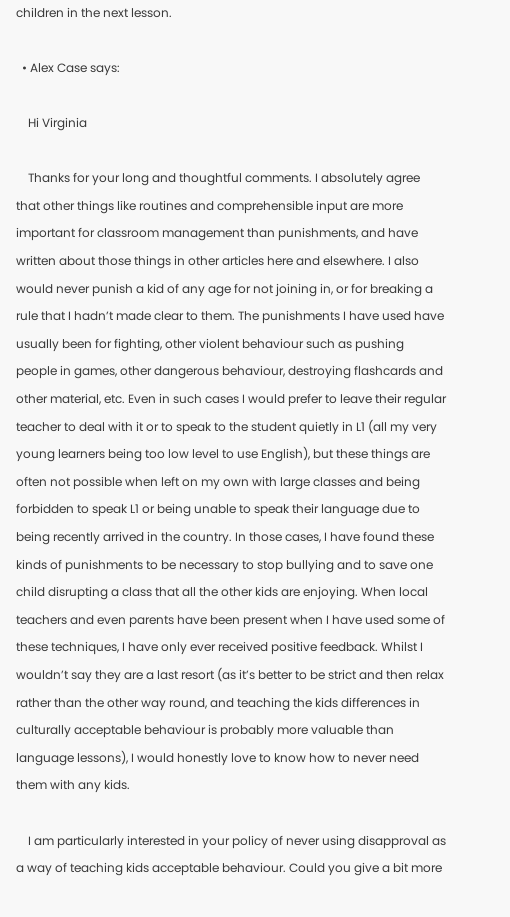children in the next lesson.

  • Alex Case says:

    Hi Virginia

    Thanks for your long and thoughtful comments. I absolutely agree that other things like routines and comprehensible input are more important for classroom management than punishments, and have written about those things in other articles here and elsewhere. I also would never punish a kid of any age for not joining in, or for breaking a rule that I hadn’t made clear to them. The punishments I have used have usually been for fighting, other violent behaviour such as pushing people in games, other dangerous behaviour, destroying flashcards and other material, etc. Even in such cases I would prefer to leave their regular teacher to deal with it or to speak to the student quietly in L1 (all my very young learners being too low level to use English), but these things are often not possible when left on my own with large classes and being forbidden to speak L1 or being unable to speak their language due to being recently arrived in the country. In those cases, I have found these kinds of punishments to be necessary to stop bullying and to save one child disrupting a class that all the other kids are enjoying. When local teachers and even parents have been present when I have used some of these techniques, I have only ever received positive feedback. Whilst I wouldn’t say they are a last resort (as it’s better to be strict and then relax rather than the other way round, and teaching the kids differences in culturally acceptable behaviour is probably more valuable than language lessons), I would honestly love to know how to never need them with any kids.

    I am particularly interested in your policy of never using disapproval as a way of teaching kids acceptable behaviour. Could you give a bit more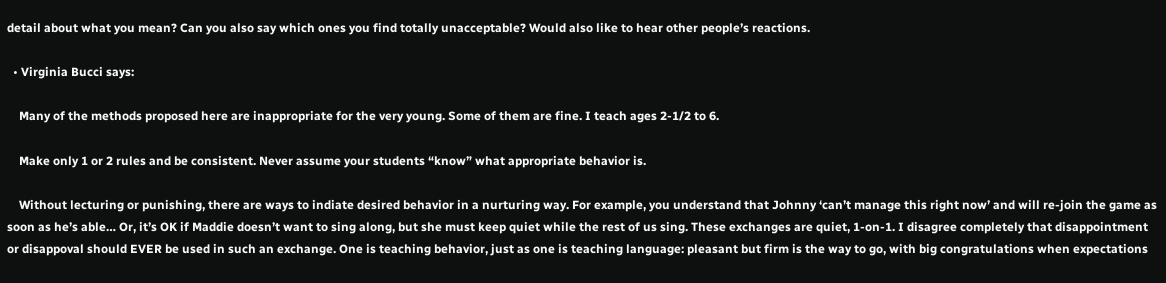detail about what you mean? Can you also say which ones you find totally unacceptable? Would also like to hear other people’s reactions.

  • Virginia Bucci says:

    Many of the methods proposed here are inappropriate for the very young. Some of them are fine. I teach ages 2-1/2 to 6.

    Make only 1 or 2 rules and be consistent. Never assume your students “know” what appropriate behavior is.

    Without lecturing or punishing, there are ways to indiate desired behavior in a nurturing way. For example, you understand that Johnny ‘can’t manage this right now’ and will re-join the game as soon as he’s able… Or, it’s OK if Maddie doesn’t want to sing along, but she must keep quiet while the rest of us sing. These exchanges are quiet, 1-on-1. I disagree completely that disappointment or disappoval should EVER be used in such an exchange. One is teaching behavior, just as one is teaching language: pleasant but firm is the way to go, with big congratulations when expectations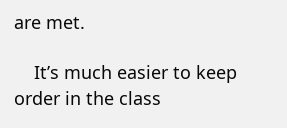are met.

    It’s much easier to keep order in the class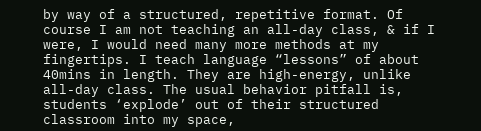by way of a structured, repetitive format. Of course I am not teaching an all-day class, & if I were, I would need many more methods at my fingertips. I teach language “lessons” of about 40mins in length. They are high-energy, unlike all-day class. The usual behavior pitfall is, students ‘explode’ out of their structured classroom into my space,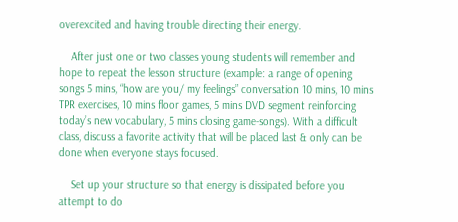overexcited and having trouble directing their energy.

    After just one or two classes young students will remember and hope to repeat the lesson structure (example: a range of opening songs 5 mins, “how are you/ my feelings” conversation 10 mins, 10 mins TPR exercises, 10 mins floor games, 5 mins DVD segment reinforcing today’s new vocabulary, 5 mins closing game-songs). With a difficult class, discuss a favorite activity that will be placed last & only can be done when everyone stays focused.

    Set up your structure so that energy is dissipated before you attempt to do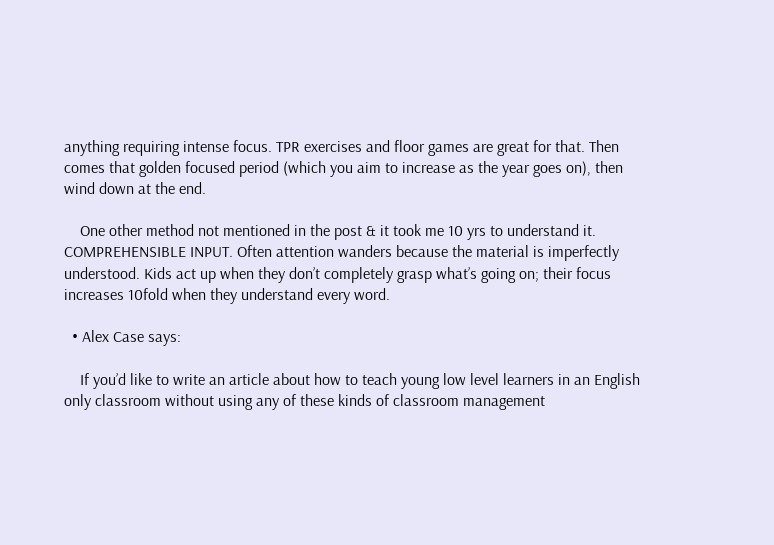anything requiring intense focus. TPR exercises and floor games are great for that. Then comes that golden focused period (which you aim to increase as the year goes on), then wind down at the end.

    One other method not mentioned in the post & it took me 10 yrs to understand it. COMPREHENSIBLE INPUT. Often attention wanders because the material is imperfectly understood. Kids act up when they don’t completely grasp what’s going on; their focus increases 10fold when they understand every word.

  • Alex Case says:

    If you’d like to write an article about how to teach young low level learners in an English only classroom without using any of these kinds of classroom management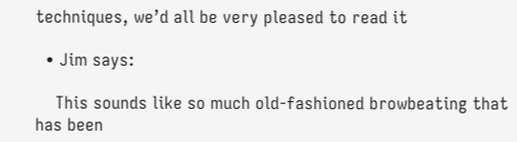techniques, we’d all be very pleased to read it

  • Jim says:

    This sounds like so much old-fashioned browbeating that has been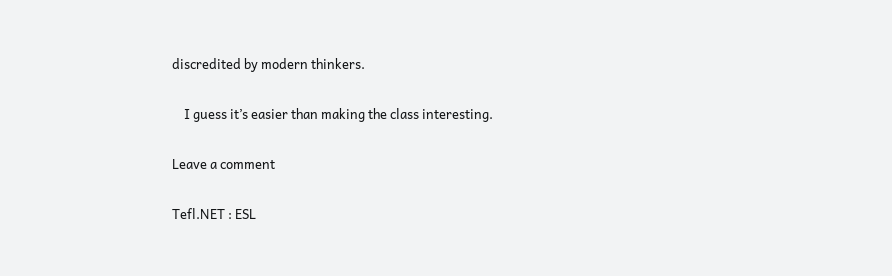discredited by modern thinkers.

    I guess it’s easier than making the class interesting.

Leave a comment

Tefl.NET : ESL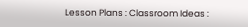Lesson Plans : Classroom Ideas :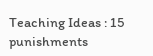Teaching Ideas : 15 punishments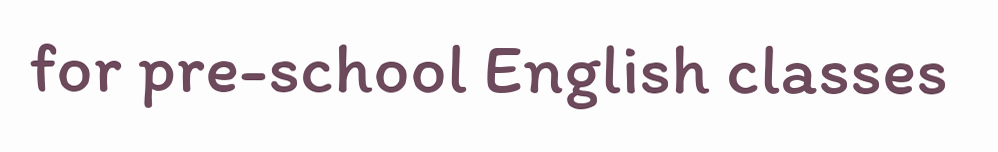for pre-school English classes